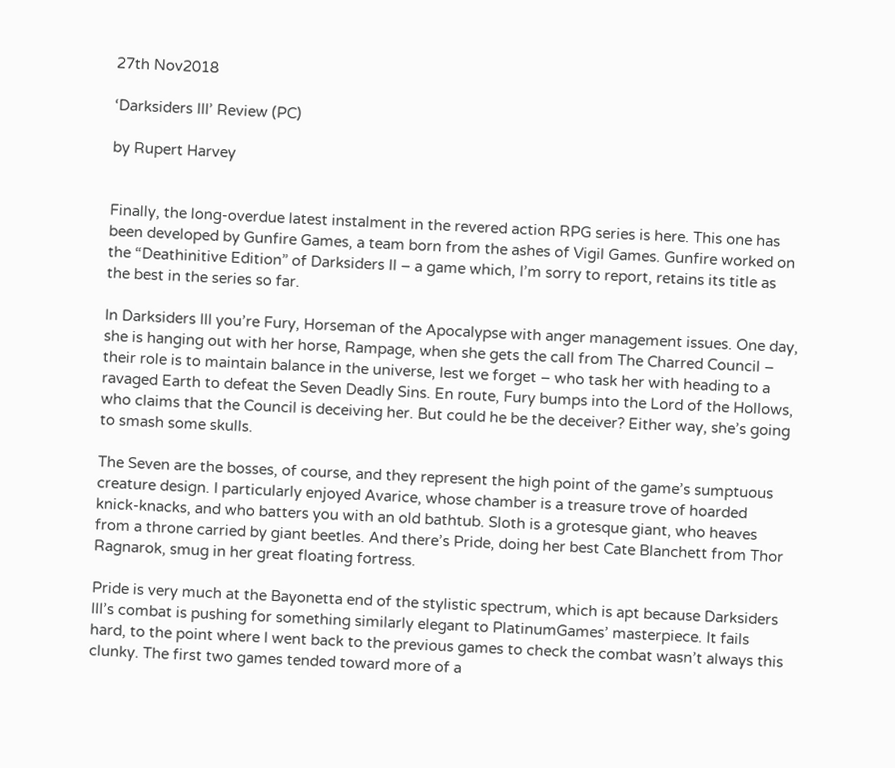27th Nov2018

‘Darksiders III’ Review (PC)

by Rupert Harvey


Finally, the long-overdue latest instalment in the revered action RPG series is here. This one has been developed by Gunfire Games, a team born from the ashes of Vigil Games. Gunfire worked on the “Deathinitive Edition” of Darksiders II – a game which, I’m sorry to report, retains its title as the best in the series so far.

In Darksiders III you’re Fury, Horseman of the Apocalypse with anger management issues. One day, she is hanging out with her horse, Rampage, when she gets the call from The Charred Council – their role is to maintain balance in the universe, lest we forget – who task her with heading to a ravaged Earth to defeat the Seven Deadly Sins. En route, Fury bumps into the Lord of the Hollows, who claims that the Council is deceiving her. But could he be the deceiver? Either way, she’s going to smash some skulls.

The Seven are the bosses, of course, and they represent the high point of the game’s sumptuous creature design. I particularly enjoyed Avarice, whose chamber is a treasure trove of hoarded knick-knacks, and who batters you with an old bathtub. Sloth is a grotesque giant, who heaves from a throne carried by giant beetles. And there’s Pride, doing her best Cate Blanchett from Thor Ragnarok, smug in her great floating fortress.

Pride is very much at the Bayonetta end of the stylistic spectrum, which is apt because Darksiders III’s combat is pushing for something similarly elegant to PlatinumGames’ masterpiece. It fails hard, to the point where I went back to the previous games to check the combat wasn’t always this clunky. The first two games tended toward more of a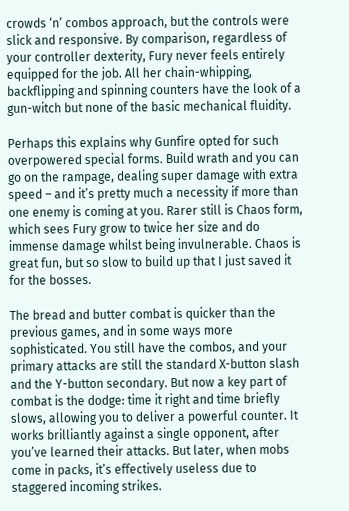crowds ‘n’ combos approach, but the controls were slick and responsive. By comparison, regardless of your controller dexterity, Fury never feels entirely equipped for the job. All her chain-whipping, backflipping and spinning counters have the look of a gun-witch but none of the basic mechanical fluidity.

Perhaps this explains why Gunfire opted for such overpowered special forms. Build wrath and you can go on the rampage, dealing super damage with extra speed – and it’s pretty much a necessity if more than one enemy is coming at you. Rarer still is Chaos form, which sees Fury grow to twice her size and do immense damage whilst being invulnerable. Chaos is great fun, but so slow to build up that I just saved it for the bosses.

The bread and butter combat is quicker than the previous games, and in some ways more sophisticated. You still have the combos, and your primary attacks are still the standard X-button slash and the Y-button secondary. But now a key part of combat is the dodge: time it right and time briefly slows, allowing you to deliver a powerful counter. It works brilliantly against a single opponent, after you’ve learned their attacks. But later, when mobs come in packs, it’s effectively useless due to staggered incoming strikes.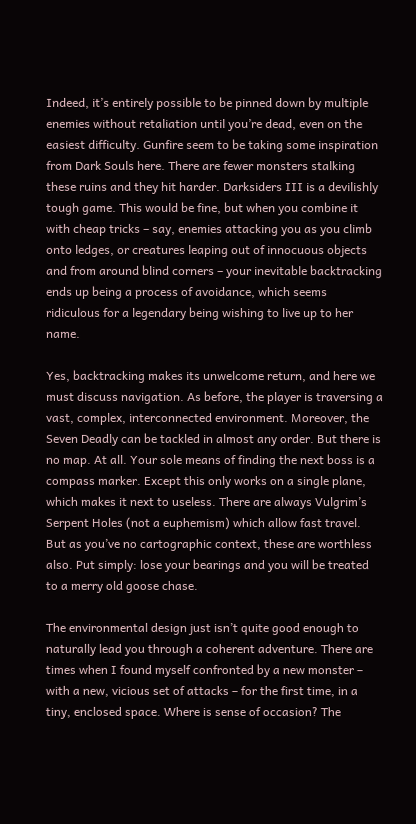Indeed, it’s entirely possible to be pinned down by multiple enemies without retaliation until you’re dead, even on the easiest difficulty. Gunfire seem to be taking some inspiration from Dark Souls here. There are fewer monsters stalking these ruins and they hit harder. Darksiders III is a devilishly tough game. This would be fine, but when you combine it with cheap tricks – say, enemies attacking you as you climb onto ledges, or creatures leaping out of innocuous objects and from around blind corners – your inevitable backtracking ends up being a process of avoidance, which seems ridiculous for a legendary being wishing to live up to her name.

Yes, backtracking makes its unwelcome return, and here we must discuss navigation. As before, the player is traversing a vast, complex, interconnected environment. Moreover, the Seven Deadly can be tackled in almost any order. But there is no map. At all. Your sole means of finding the next boss is a compass marker. Except this only works on a single plane, which makes it next to useless. There are always Vulgrim’s Serpent Holes (not a euphemism) which allow fast travel. But as you’ve no cartographic context, these are worthless also. Put simply: lose your bearings and you will be treated to a merry old goose chase.

The environmental design just isn’t quite good enough to naturally lead you through a coherent adventure. There are times when I found myself confronted by a new monster – with a new, vicious set of attacks – for the first time, in a tiny, enclosed space. Where is sense of occasion? The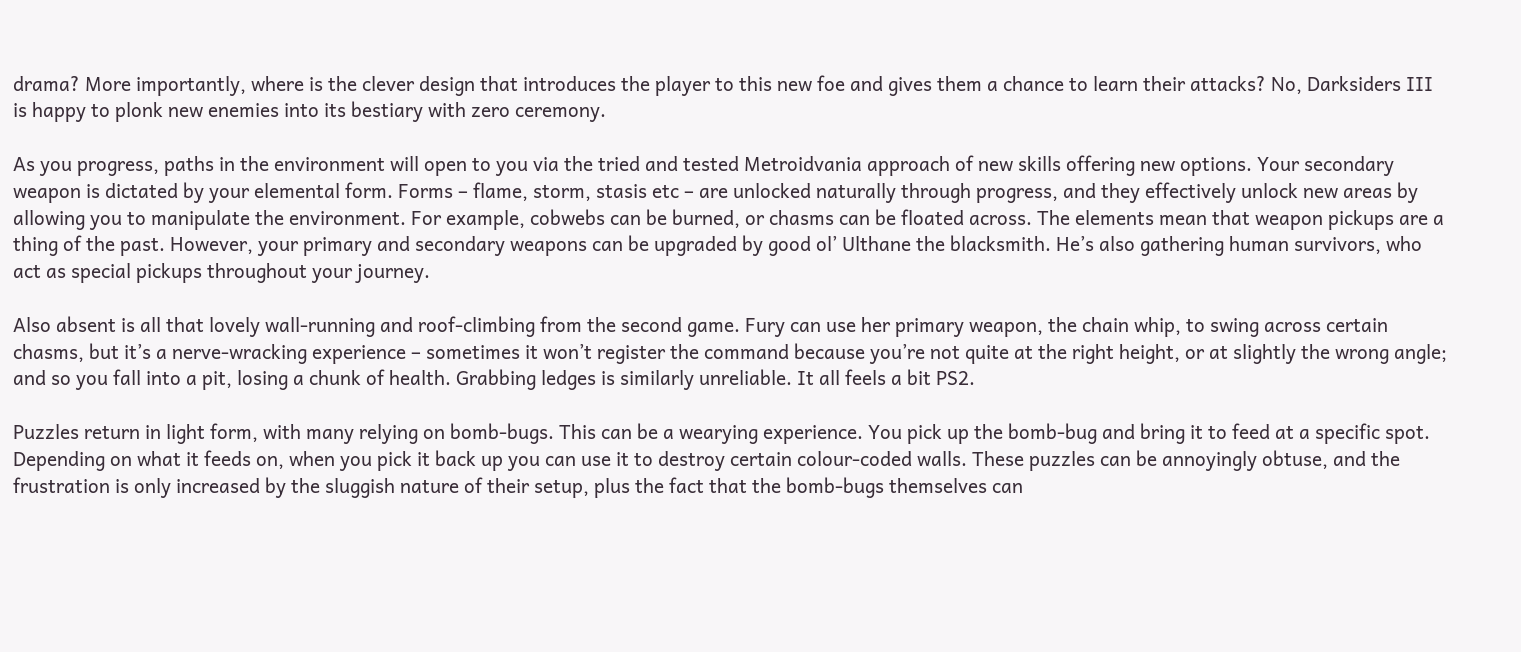drama? More importantly, where is the clever design that introduces the player to this new foe and gives them a chance to learn their attacks? No, Darksiders III is happy to plonk new enemies into its bestiary with zero ceremony.

As you progress, paths in the environment will open to you via the tried and tested Metroidvania approach of new skills offering new options. Your secondary weapon is dictated by your elemental form. Forms – flame, storm, stasis etc – are unlocked naturally through progress, and they effectively unlock new areas by allowing you to manipulate the environment. For example, cobwebs can be burned, or chasms can be floated across. The elements mean that weapon pickups are a thing of the past. However, your primary and secondary weapons can be upgraded by good ol’ Ulthane the blacksmith. He’s also gathering human survivors, who act as special pickups throughout your journey.

Also absent is all that lovely wall-running and roof-climbing from the second game. Fury can use her primary weapon, the chain whip, to swing across certain chasms, but it’s a nerve-wracking experience – sometimes it won’t register the command because you’re not quite at the right height, or at slightly the wrong angle; and so you fall into a pit, losing a chunk of health. Grabbing ledges is similarly unreliable. It all feels a bit PS2.

Puzzles return in light form, with many relying on bomb-bugs. This can be a wearying experience. You pick up the bomb-bug and bring it to feed at a specific spot. Depending on what it feeds on, when you pick it back up you can use it to destroy certain colour-coded walls. These puzzles can be annoyingly obtuse, and the frustration is only increased by the sluggish nature of their setup, plus the fact that the bomb-bugs themselves can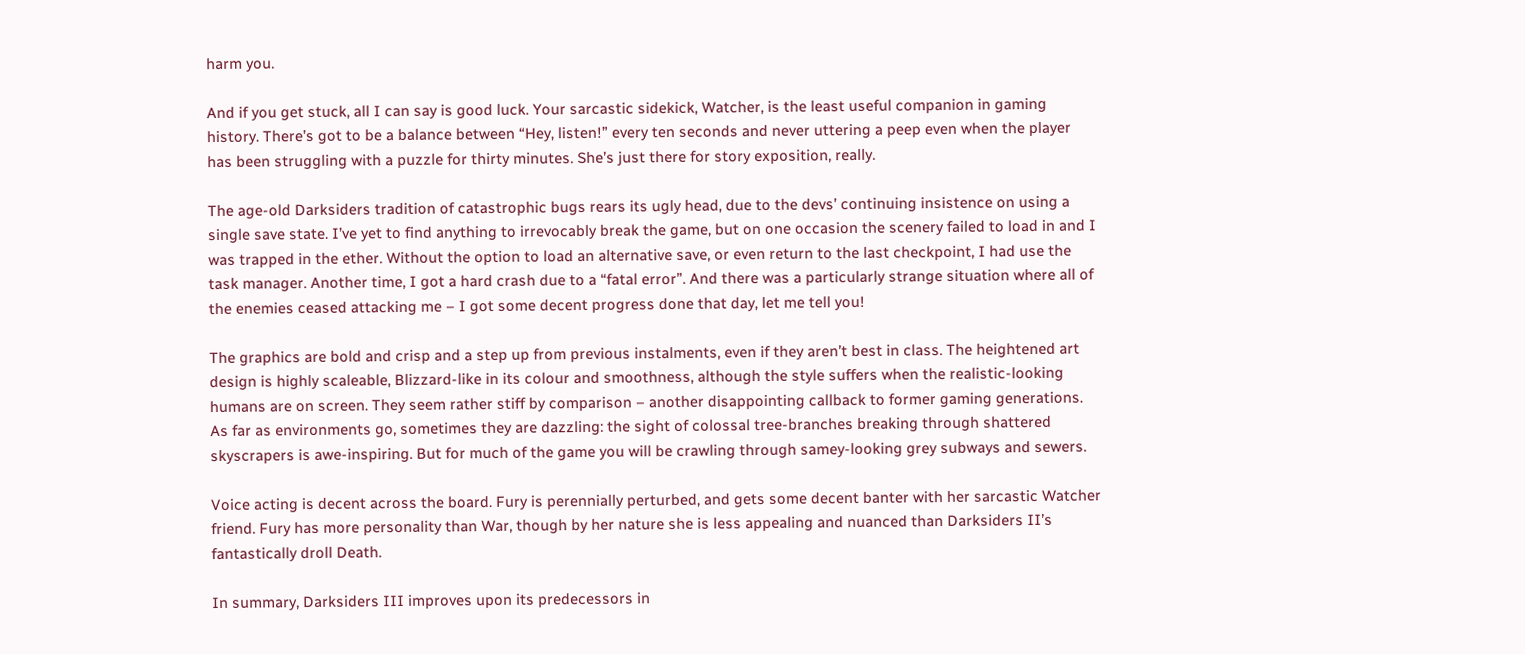harm you.

And if you get stuck, all I can say is good luck. Your sarcastic sidekick, Watcher, is the least useful companion in gaming history. There’s got to be a balance between “Hey, listen!” every ten seconds and never uttering a peep even when the player has been struggling with a puzzle for thirty minutes. She’s just there for story exposition, really.

The age-old Darksiders tradition of catastrophic bugs rears its ugly head, due to the devs’ continuing insistence on using a single save state. I’ve yet to find anything to irrevocably break the game, but on one occasion the scenery failed to load in and I was trapped in the ether. Without the option to load an alternative save, or even return to the last checkpoint, I had use the task manager. Another time, I got a hard crash due to a “fatal error”. And there was a particularly strange situation where all of the enemies ceased attacking me – I got some decent progress done that day, let me tell you!

The graphics are bold and crisp and a step up from previous instalments, even if they aren’t best in class. The heightened art design is highly scaleable, Blizzard-like in its colour and smoothness, although the style suffers when the realistic-looking humans are on screen. They seem rather stiff by comparison – another disappointing callback to former gaming generations. As far as environments go, sometimes they are dazzling: the sight of colossal tree-branches breaking through shattered skyscrapers is awe-inspiring. But for much of the game you will be crawling through samey-looking grey subways and sewers.

Voice acting is decent across the board. Fury is perennially perturbed, and gets some decent banter with her sarcastic Watcher friend. Fury has more personality than War, though by her nature she is less appealing and nuanced than Darksiders II’s fantastically droll Death.

In summary, Darksiders III improves upon its predecessors in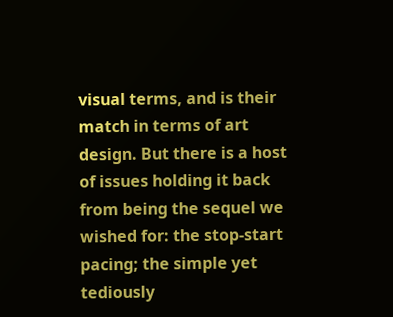visual terms, and is their match in terms of art design. But there is a host of issues holding it back from being the sequel we wished for: the stop-start pacing; the simple yet tediously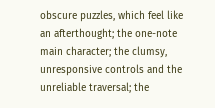obscure puzzles, which feel like an afterthought; the one-note main character; the clumsy, unresponsive controls and the unreliable traversal; the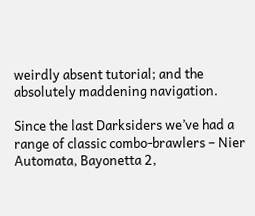weirdly absent tutorial; and the absolutely maddening navigation.

Since the last Darksiders we’ve had a range of classic combo-brawlers – Nier Automata, Bayonetta 2,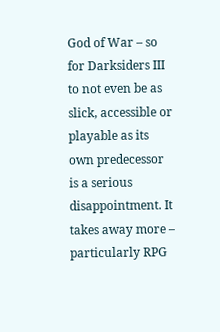God of War – so for Darksiders III to not even be as slick, accessible or playable as its own predecessor is a serious disappointment. It takes away more – particularly RPG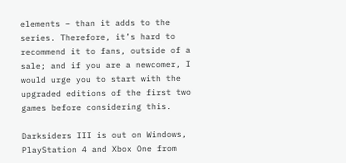elements – than it adds to the series. Therefore, it’s hard to recommend it to fans, outside of a sale; and if you are a newcomer, I would urge you to start with the upgraded editions of the first two games before considering this.

Darksiders III is out on Windows, PlayStation 4 and Xbox One from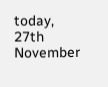today, 27th November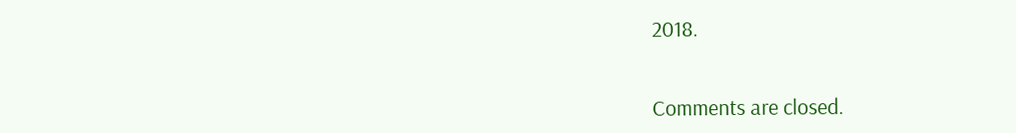2018.


Comments are closed.